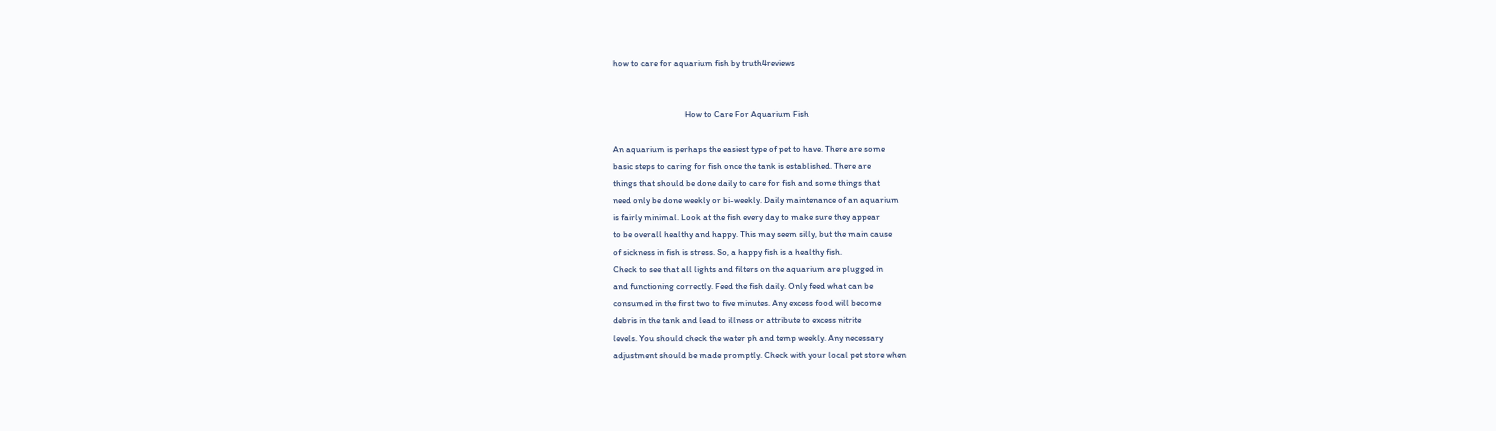how to care for aquarium fish by truth4reviews


                                    How to Care For Aquarium Fish

An aquarium is perhaps the easiest type of pet to have. There are some
basic steps to caring for fish once the tank is established. There are
things that should be done daily to care for fish and some things that
need only be done weekly or bi-weekly. Daily maintenance of an aquarium
is fairly minimal. Look at the fish every day to make sure they appear
to be overall healthy and happy. This may seem silly, but the main cause
of sickness in fish is stress. So, a happy fish is a healthy fish.
Check to see that all lights and filters on the aquarium are plugged in
and functioning correctly. Feed the fish daily. Only feed what can be
consumed in the first two to five minutes. Any excess food will become
debris in the tank and lead to illness or attribute to excess nitrite
levels. You should check the water ph and temp weekly. Any necessary
adjustment should be made promptly. Check with your local pet store when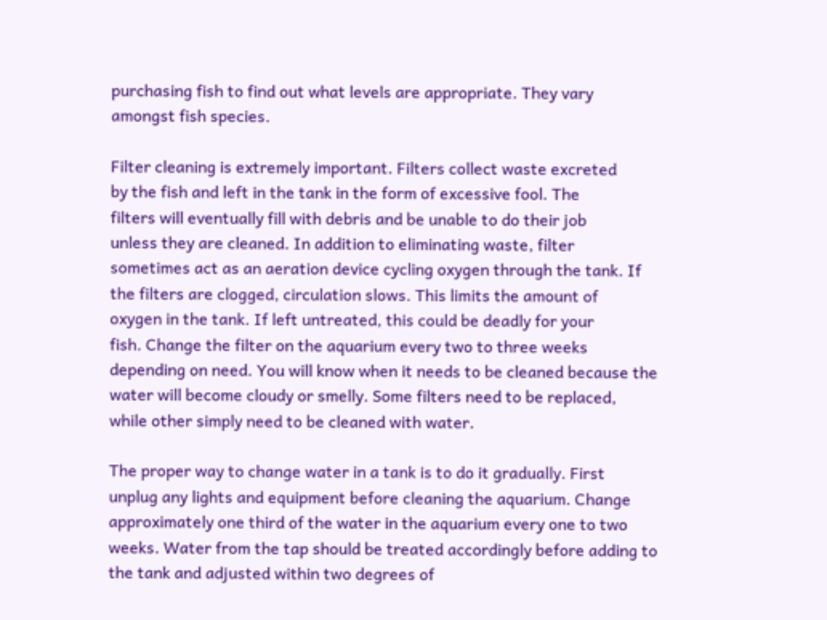purchasing fish to find out what levels are appropriate. They vary
amongst fish species.

Filter cleaning is extremely important. Filters collect waste excreted
by the fish and left in the tank in the form of excessive fool. The
filters will eventually fill with debris and be unable to do their job
unless they are cleaned. In addition to eliminating waste, filter
sometimes act as an aeration device cycling oxygen through the tank. If
the filters are clogged, circulation slows. This limits the amount of
oxygen in the tank. If left untreated, this could be deadly for your
fish. Change the filter on the aquarium every two to three weeks
depending on need. You will know when it needs to be cleaned because the
water will become cloudy or smelly. Some filters need to be replaced,
while other simply need to be cleaned with water.

The proper way to change water in a tank is to do it gradually. First
unplug any lights and equipment before cleaning the aquarium. Change
approximately one third of the water in the aquarium every one to two
weeks. Water from the tap should be treated accordingly before adding to
the tank and adjusted within two degrees of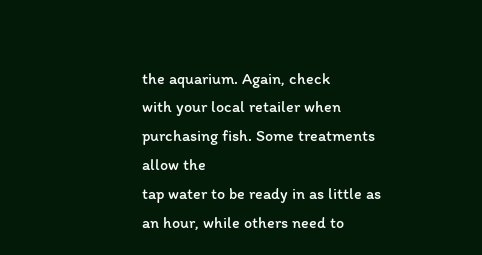the aquarium. Again, check
with your local retailer when purchasing fish. Some treatments allow the
tap water to be ready in as little as an hour, while others need to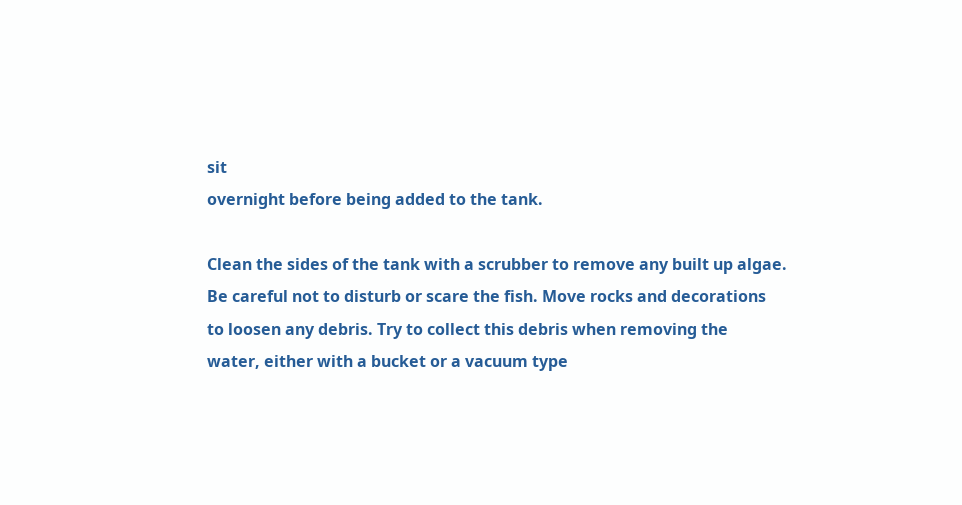sit
overnight before being added to the tank.

Clean the sides of the tank with a scrubber to remove any built up algae.
Be careful not to disturb or scare the fish. Move rocks and decorations
to loosen any debris. Try to collect this debris when removing the
water, either with a bucket or a vacuum type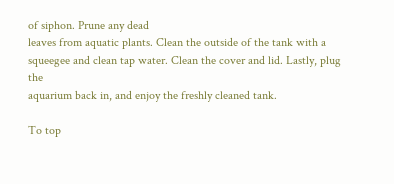of siphon. Prune any dead
leaves from aquatic plants. Clean the outside of the tank with a
squeegee and clean tap water. Clean the cover and lid. Lastly, plug the
aquarium back in, and enjoy the freshly cleaned tank.

To top